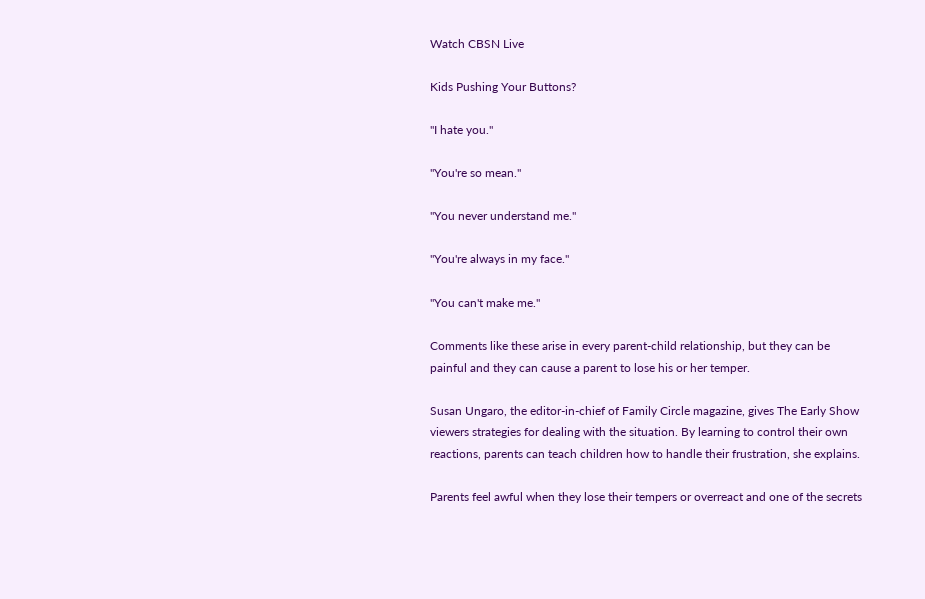Watch CBSN Live

Kids Pushing Your Buttons?

"I hate you."

"You're so mean."

"You never understand me."

"You're always in my face."

"You can't make me."

Comments like these arise in every parent-child relationship, but they can be painful and they can cause a parent to lose his or her temper.

Susan Ungaro, the editor-in-chief of Family Circle magazine, gives The Early Show viewers strategies for dealing with the situation. By learning to control their own reactions, parents can teach children how to handle their frustration, she explains.

Parents feel awful when they lose their tempers or overreact and one of the secrets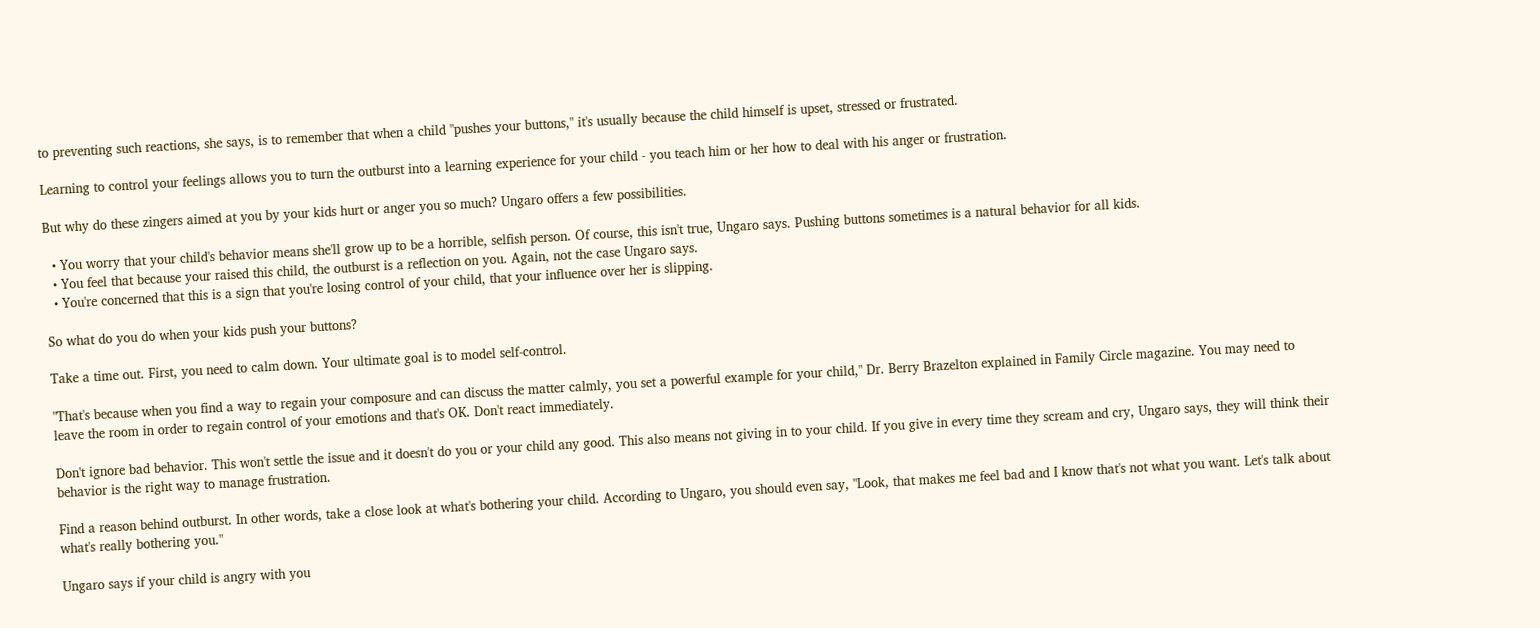to preventing such reactions, she says, is to remember that when a child "pushes your buttons," it's usually because the child himself is upset, stressed or frustrated.

Learning to control your feelings allows you to turn the outburst into a learning experience for your child - you teach him or her how to deal with his anger or frustration.

But why do these zingers aimed at you by your kids hurt or anger you so much? Ungaro offers a few possibilities.

  • You worry that your child's behavior means she'll grow up to be a horrible, selfish person. Of course, this isn't true, Ungaro says. Pushing buttons sometimes is a natural behavior for all kids.
  • You feel that because your raised this child, the outburst is a reflection on you. Again, not the case Ungaro says.
  • You're concerned that this is a sign that you're losing control of your child, that your influence over her is slipping.

So what do you do when your kids push your buttons?

Take a time out. First, you need to calm down. Your ultimate goal is to model self-control.

"That's because when you find a way to regain your composure and can discuss the matter calmly, you set a powerful example for your child," Dr. Berry Brazelton explained in Family Circle magazine. You may need to leave the room in order to regain control of your emotions and that's OK. Don't react immediately.

Don't ignore bad behavior. This won't settle the issue and it doesn't do you or your child any good. This also means not giving in to your child. If you give in every time they scream and cry, Ungaro says, they will think their behavior is the right way to manage frustration.

Find a reason behind outburst. In other words, take a close look at what's bothering your child. According to Ungaro, you should even say, "Look, that makes me feel bad and I know that's not what you want. Let's talk about what's really bothering you."

Ungaro says if your child is angry with you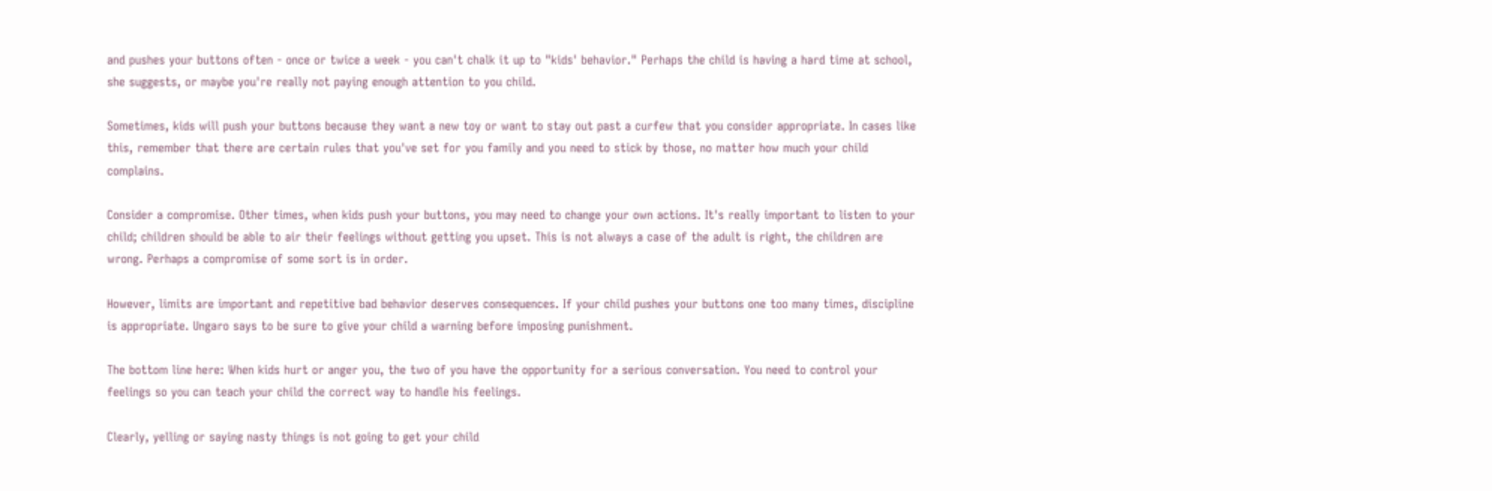and pushes your buttons often - once or twice a week - you can't chalk it up to "kids' behavior." Perhaps the child is having a hard time at school, she suggests, or maybe you're really not paying enough attention to you child.

Sometimes, kids will push your buttons because they want a new toy or want to stay out past a curfew that you consider appropriate. In cases like this, remember that there are certain rules that you've set for you family and you need to stick by those, no matter how much your child complains.

Consider a compromise. Other times, when kids push your buttons, you may need to change your own actions. It's really important to listen to your child; children should be able to air their feelings without getting you upset. This is not always a case of the adult is right, the children are wrong. Perhaps a compromise of some sort is in order.

However, limits are important and repetitive bad behavior deserves consequences. If your child pushes your buttons one too many times, discipline is appropriate. Ungaro says to be sure to give your child a warning before imposing punishment.

The bottom line here: When kids hurt or anger you, the two of you have the opportunity for a serious conversation. You need to control your feelings so you can teach your child the correct way to handle his feelings.

Clearly, yelling or saying nasty things is not going to get your child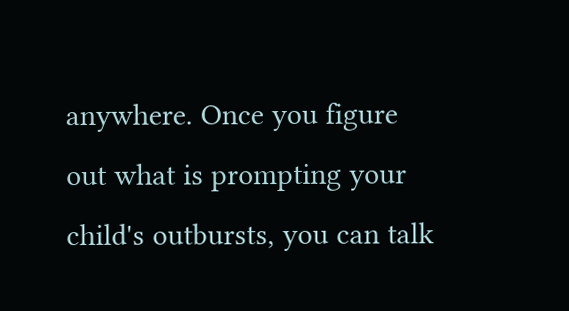anywhere. Once you figure out what is prompting your child's outbursts, you can talk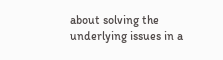about solving the underlying issues in a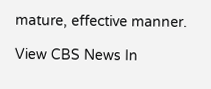mature, effective manner.

View CBS News In